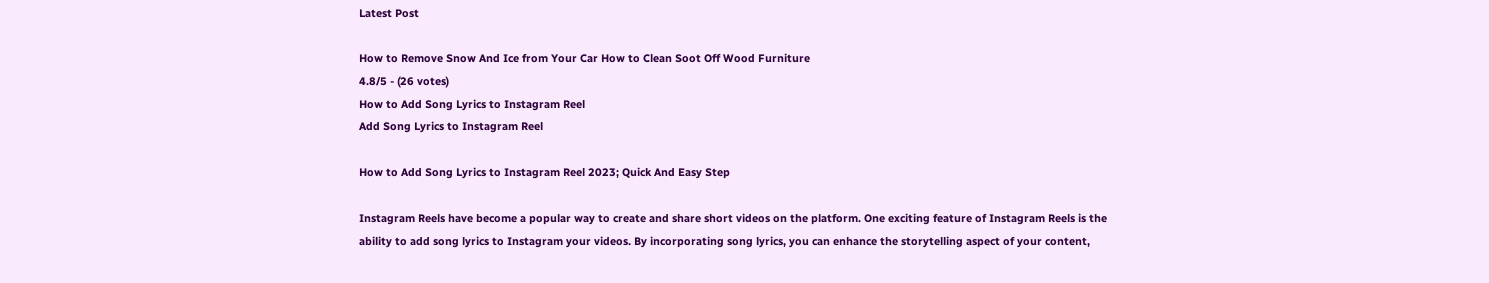Latest Post

How to Remove Snow And Ice from Your Car How to Clean Soot Off Wood Furniture
4.8/5 - (26 votes)
How to Add Song Lyrics to Instagram Reel
Add Song Lyrics to Instagram Reel

How to Add Song Lyrics to Instagram Reel 2023; Quick And Easy Step

Instagram Reels have become a popular way to create and share short videos on the platform. One exciting feature of Instagram Reels is the ability to add song lyrics to Instagram your videos. By incorporating song lyrics, you can enhance the storytelling aspect of your content,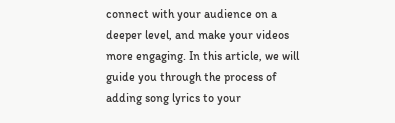connect with your audience on a deeper level, and make your videos more engaging. In this article, we will guide you through the process of adding song lyrics to your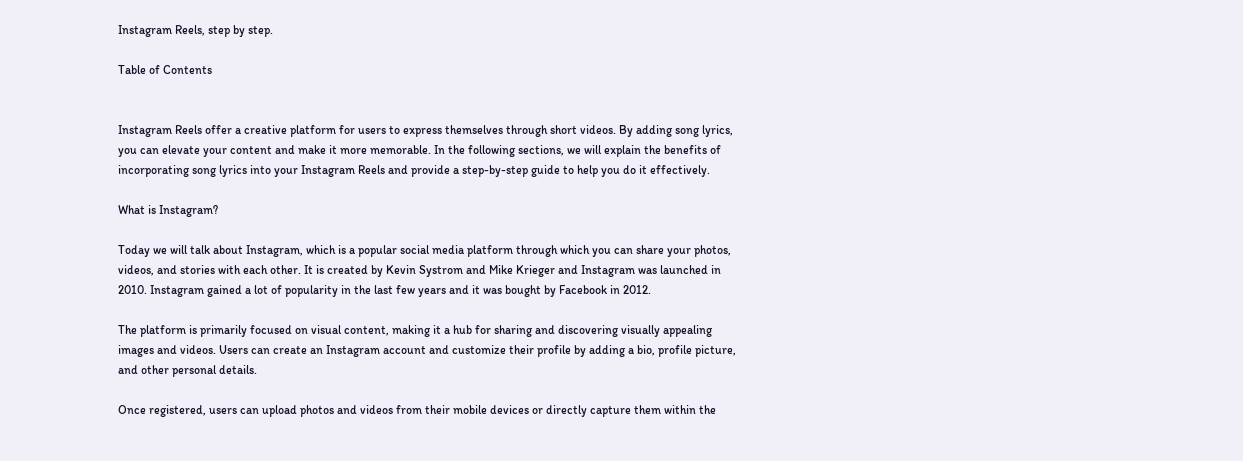Instagram Reels, step by step.

Table of Contents


Instagram Reels offer a creative platform for users to express themselves through short videos. By adding song lyrics, you can elevate your content and make it more memorable. In the following sections, we will explain the benefits of incorporating song lyrics into your Instagram Reels and provide a step-by-step guide to help you do it effectively.

What is Instagram?

Today we will talk about Instagram, which is a popular social media platform through which you can share your photos, videos, and stories with each other. It is created by Kevin Systrom and Mike Krieger and Instagram was launched in 2010. Instagram gained a lot of popularity in the last few years and it was bought by Facebook in 2012.

The platform is primarily focused on visual content, making it a hub for sharing and discovering visually appealing images and videos. Users can create an Instagram account and customize their profile by adding a bio, profile picture, and other personal details.

Once registered, users can upload photos and videos from their mobile devices or directly capture them within the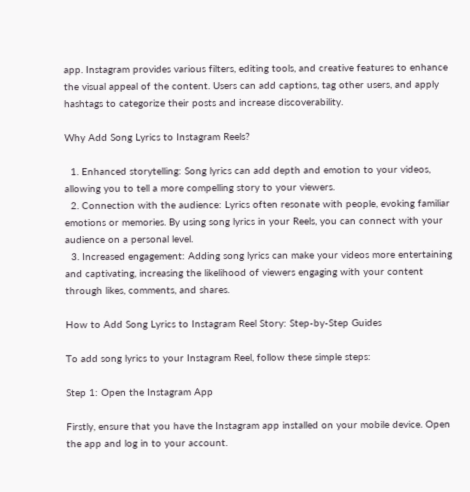app. Instagram provides various filters, editing tools, and creative features to enhance the visual appeal of the content. Users can add captions, tag other users, and apply hashtags to categorize their posts and increase discoverability.

Why Add Song Lyrics to Instagram Reels?

  1. Enhanced storytelling: Song lyrics can add depth and emotion to your videos, allowing you to tell a more compelling story to your viewers.
  2. Connection with the audience: Lyrics often resonate with people, evoking familiar emotions or memories. By using song lyrics in your Reels, you can connect with your audience on a personal level.
  3. Increased engagement: Adding song lyrics can make your videos more entertaining and captivating, increasing the likelihood of viewers engaging with your content through likes, comments, and shares.

How to Add Song Lyrics to Instagram Reel Story: Step-by-Step Guides

To add song lyrics to your Instagram Reel, follow these simple steps:

Step 1: Open the Instagram App

Firstly, ensure that you have the Instagram app installed on your mobile device. Open the app and log in to your account.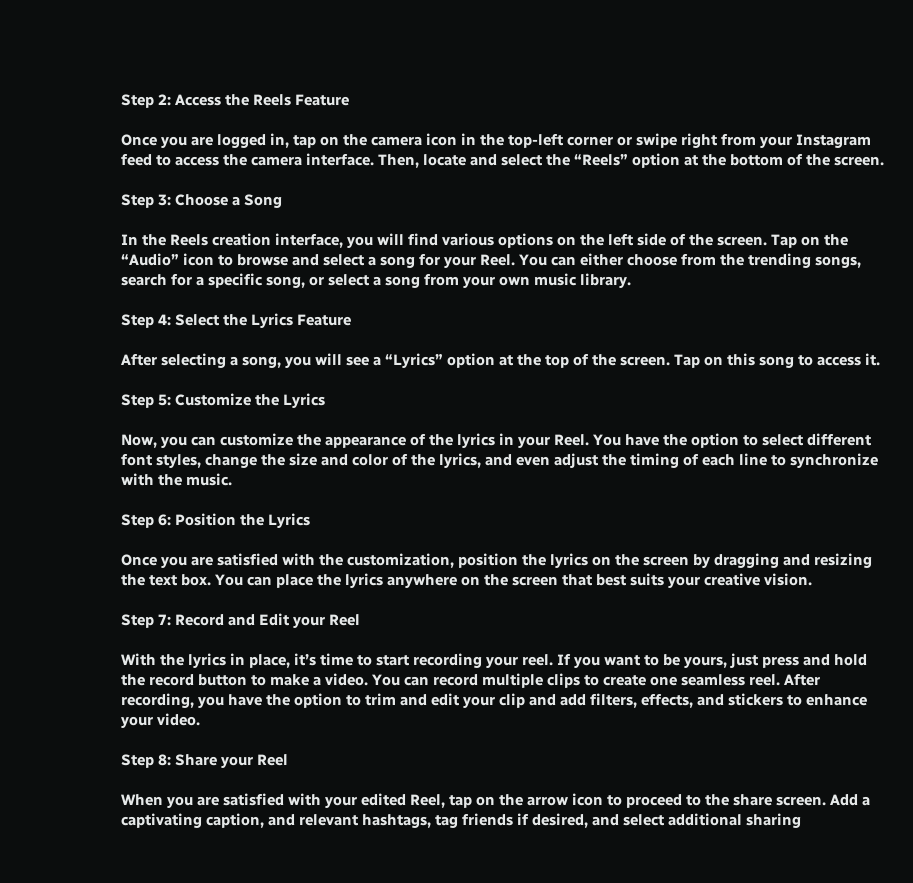Step 2: Access the Reels Feature

Once you are logged in, tap on the camera icon in the top-left corner or swipe right from your Instagram feed to access the camera interface. Then, locate and select the “Reels” option at the bottom of the screen.

Step 3: Choose a Song

In the Reels creation interface, you will find various options on the left side of the screen. Tap on the “Audio” icon to browse and select a song for your Reel. You can either choose from the trending songs, search for a specific song, or select a song from your own music library.

Step 4: Select the Lyrics Feature

After selecting a song, you will see a “Lyrics” option at the top of the screen. Tap on this song to access it.

Step 5: Customize the Lyrics

Now, you can customize the appearance of the lyrics in your Reel. You have the option to select different font styles, change the size and color of the lyrics, and even adjust the timing of each line to synchronize with the music.

Step 6: Position the Lyrics

Once you are satisfied with the customization, position the lyrics on the screen by dragging and resizing the text box. You can place the lyrics anywhere on the screen that best suits your creative vision.

Step 7: Record and Edit your Reel

With the lyrics in place, it’s time to start recording your reel. If you want to be yours, just press and hold the record button to make a video. You can record multiple clips to create one seamless reel. After recording, you have the option to trim and edit your clip and add filters, effects, and stickers to enhance your video.

Step 8: Share your Reel

When you are satisfied with your edited Reel, tap on the arrow icon to proceed to the share screen. Add a captivating caption, and relevant hashtags, tag friends if desired, and select additional sharing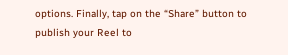options. Finally, tap on the “Share” button to publish your Reel to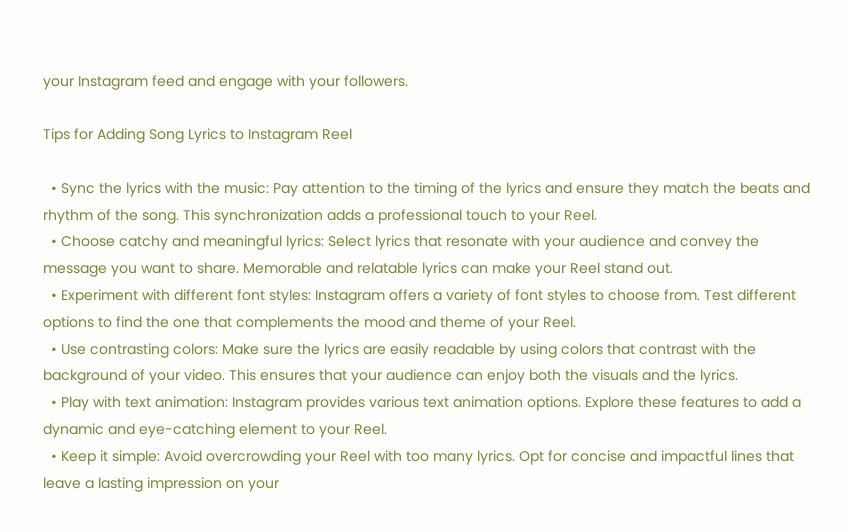your Instagram feed and engage with your followers.

Tips for Adding Song Lyrics to Instagram Reel

  • Sync the lyrics with the music: Pay attention to the timing of the lyrics and ensure they match the beats and rhythm of the song. This synchronization adds a professional touch to your Reel.
  • Choose catchy and meaningful lyrics: Select lyrics that resonate with your audience and convey the message you want to share. Memorable and relatable lyrics can make your Reel stand out.
  • Experiment with different font styles: Instagram offers a variety of font styles to choose from. Test different options to find the one that complements the mood and theme of your Reel.
  • Use contrasting colors: Make sure the lyrics are easily readable by using colors that contrast with the background of your video. This ensures that your audience can enjoy both the visuals and the lyrics.
  • Play with text animation: Instagram provides various text animation options. Explore these features to add a dynamic and eye-catching element to your Reel.
  • Keep it simple: Avoid overcrowding your Reel with too many lyrics. Opt for concise and impactful lines that leave a lasting impression on your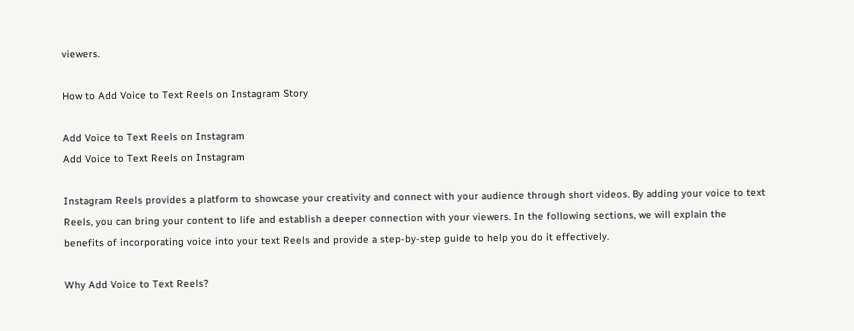viewers.

How to Add Voice to Text Reels on Instagram Story

Add Voice to Text Reels on Instagram
Add Voice to Text Reels on Instagram

Instagram Reels provides a platform to showcase your creativity and connect with your audience through short videos. By adding your voice to text Reels, you can bring your content to life and establish a deeper connection with your viewers. In the following sections, we will explain the benefits of incorporating voice into your text Reels and provide a step-by-step guide to help you do it effectively.

Why Add Voice to Text Reels?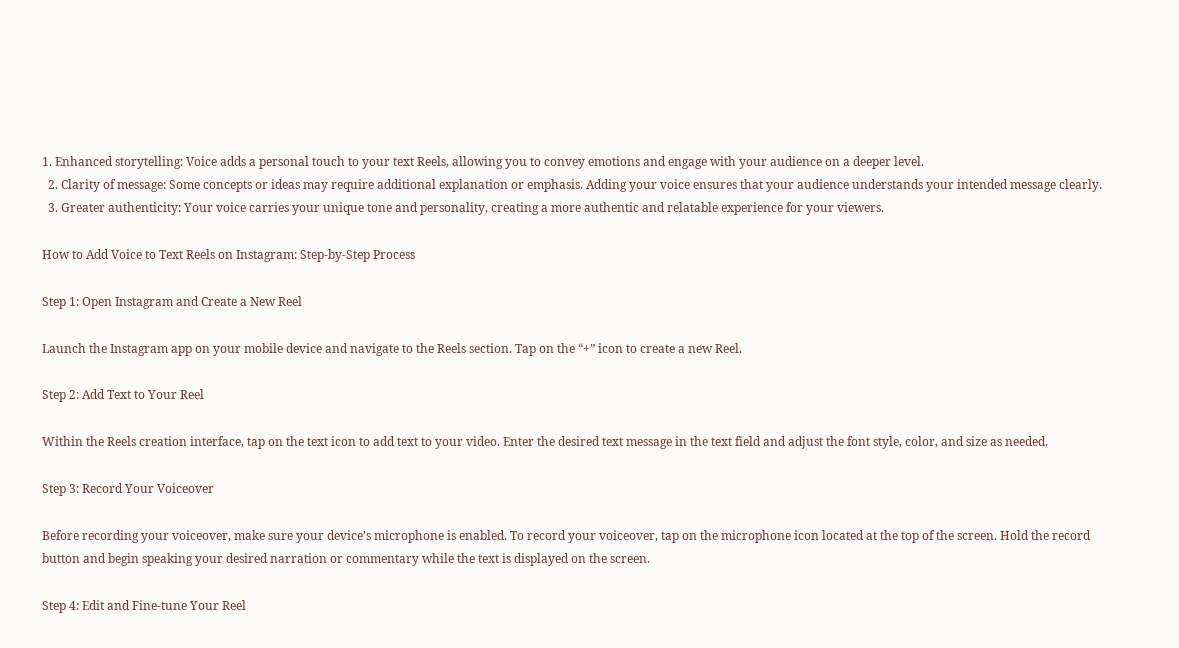1. Enhanced storytelling: Voice adds a personal touch to your text Reels, allowing you to convey emotions and engage with your audience on a deeper level.
  2. Clarity of message: Some concepts or ideas may require additional explanation or emphasis. Adding your voice ensures that your audience understands your intended message clearly.
  3. Greater authenticity: Your voice carries your unique tone and personality, creating a more authentic and relatable experience for your viewers.

How to Add Voice to Text Reels on Instagram: Step-by-Step Process

Step 1: Open Instagram and Create a New Reel

Launch the Instagram app on your mobile device and navigate to the Reels section. Tap on the “+” icon to create a new Reel.

Step 2: Add Text to Your Reel

Within the Reels creation interface, tap on the text icon to add text to your video. Enter the desired text message in the text field and adjust the font style, color, and size as needed.

Step 3: Record Your Voiceover

Before recording your voiceover, make sure your device’s microphone is enabled. To record your voiceover, tap on the microphone icon located at the top of the screen. Hold the record button and begin speaking your desired narration or commentary while the text is displayed on the screen.

Step 4: Edit and Fine-tune Your Reel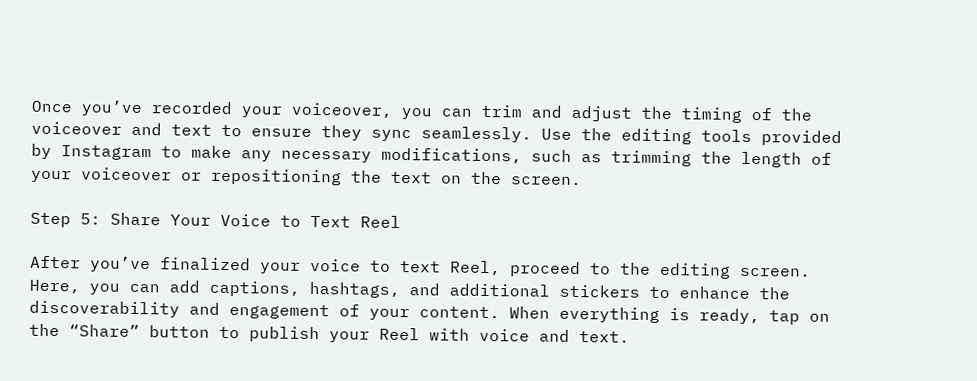Once you’ve recorded your voiceover, you can trim and adjust the timing of the voiceover and text to ensure they sync seamlessly. Use the editing tools provided by Instagram to make any necessary modifications, such as trimming the length of your voiceover or repositioning the text on the screen.

Step 5: Share Your Voice to Text Reel

After you’ve finalized your voice to text Reel, proceed to the editing screen. Here, you can add captions, hashtags, and additional stickers to enhance the discoverability and engagement of your content. When everything is ready, tap on the “Share” button to publish your Reel with voice and text.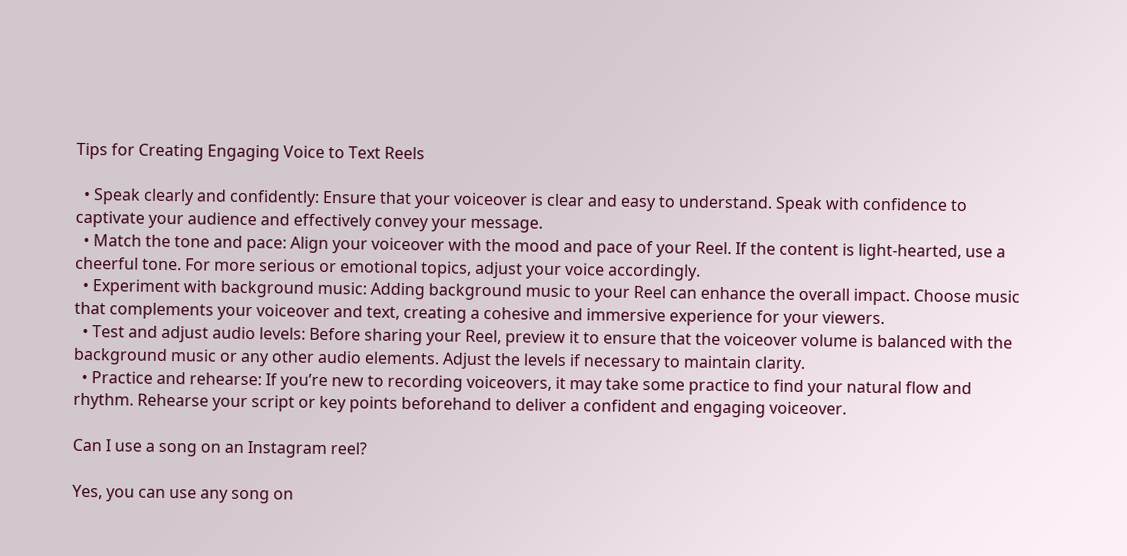Tips for Creating Engaging Voice to Text Reels

  • Speak clearly and confidently: Ensure that your voiceover is clear and easy to understand. Speak with confidence to captivate your audience and effectively convey your message.
  • Match the tone and pace: Align your voiceover with the mood and pace of your Reel. If the content is light-hearted, use a cheerful tone. For more serious or emotional topics, adjust your voice accordingly.
  • Experiment with background music: Adding background music to your Reel can enhance the overall impact. Choose music that complements your voiceover and text, creating a cohesive and immersive experience for your viewers.
  • Test and adjust audio levels: Before sharing your Reel, preview it to ensure that the voiceover volume is balanced with the background music or any other audio elements. Adjust the levels if necessary to maintain clarity.
  • Practice and rehearse: If you’re new to recording voiceovers, it may take some practice to find your natural flow and rhythm. Rehearse your script or key points beforehand to deliver a confident and engaging voiceover.

Can I use a song on an Instagram reel?

Yes, you can use any song on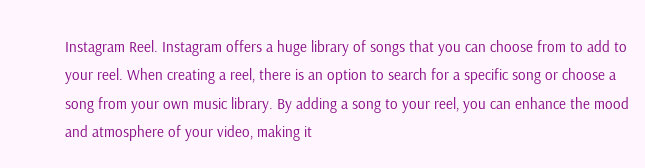Instagram Reel. Instagram offers a huge library of songs that you can choose from to add to your reel. When creating a reel, there is an option to search for a specific song or choose a song from your own music library. By adding a song to your reel, you can enhance the mood and atmosphere of your video, making it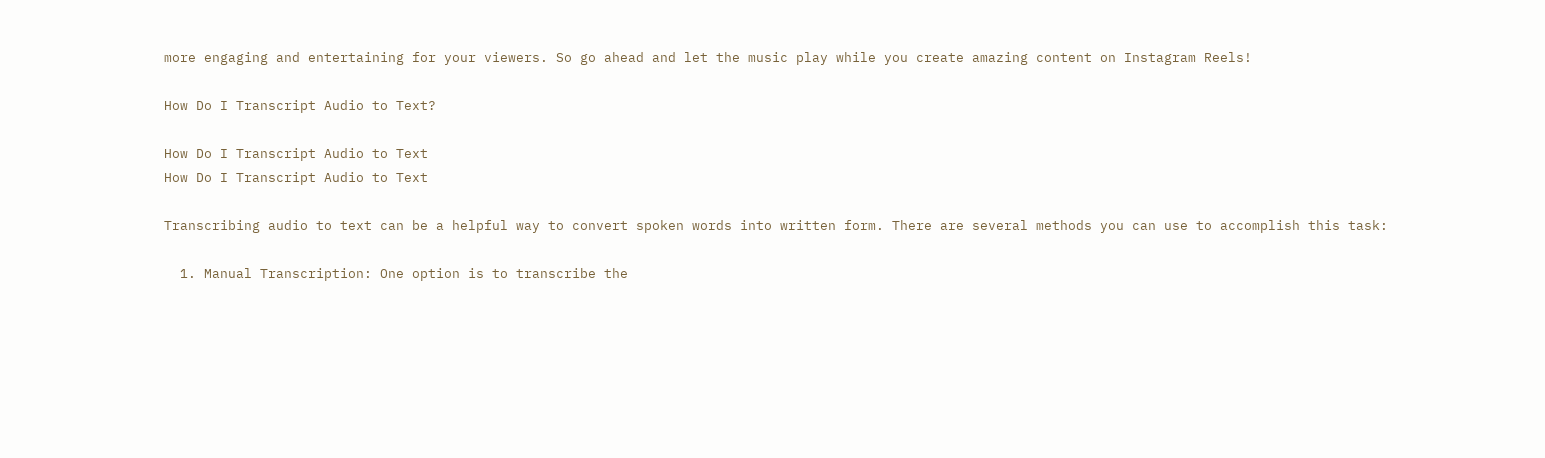more engaging and entertaining for your viewers. So go ahead and let the music play while you create amazing content on Instagram Reels!

How Do I Transcript Audio to Text?

How Do I Transcript Audio to Text
How Do I Transcript Audio to Text

Transcribing audio to text can be a helpful way to convert spoken words into written form. There are several methods you can use to accomplish this task:

  1. Manual Transcription: One option is to transcribe the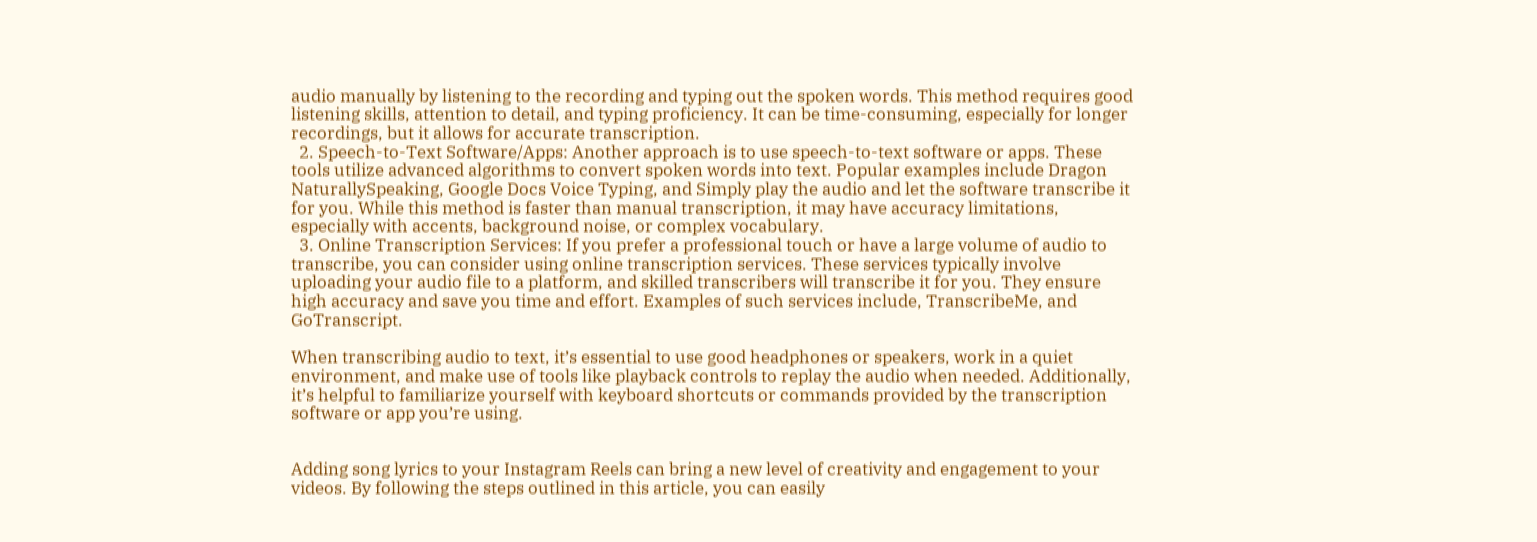audio manually by listening to the recording and typing out the spoken words. This method requires good listening skills, attention to detail, and typing proficiency. It can be time-consuming, especially for longer recordings, but it allows for accurate transcription.
  2. Speech-to-Text Software/Apps: Another approach is to use speech-to-text software or apps. These tools utilize advanced algorithms to convert spoken words into text. Popular examples include Dragon NaturallySpeaking, Google Docs Voice Typing, and Simply play the audio and let the software transcribe it for you. While this method is faster than manual transcription, it may have accuracy limitations, especially with accents, background noise, or complex vocabulary.
  3. Online Transcription Services: If you prefer a professional touch or have a large volume of audio to transcribe, you can consider using online transcription services. These services typically involve uploading your audio file to a platform, and skilled transcribers will transcribe it for you. They ensure high accuracy and save you time and effort. Examples of such services include, TranscribeMe, and GoTranscript.

When transcribing audio to text, it’s essential to use good headphones or speakers, work in a quiet environment, and make use of tools like playback controls to replay the audio when needed. Additionally, it’s helpful to familiarize yourself with keyboard shortcuts or commands provided by the transcription software or app you’re using.


Adding song lyrics to your Instagram Reels can bring a new level of creativity and engagement to your videos. By following the steps outlined in this article, you can easily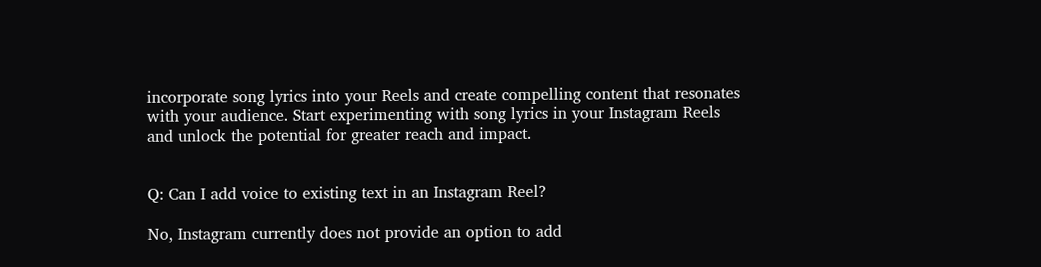incorporate song lyrics into your Reels and create compelling content that resonates with your audience. Start experimenting with song lyrics in your Instagram Reels and unlock the potential for greater reach and impact.


Q: Can I add voice to existing text in an Instagram Reel?

No, Instagram currently does not provide an option to add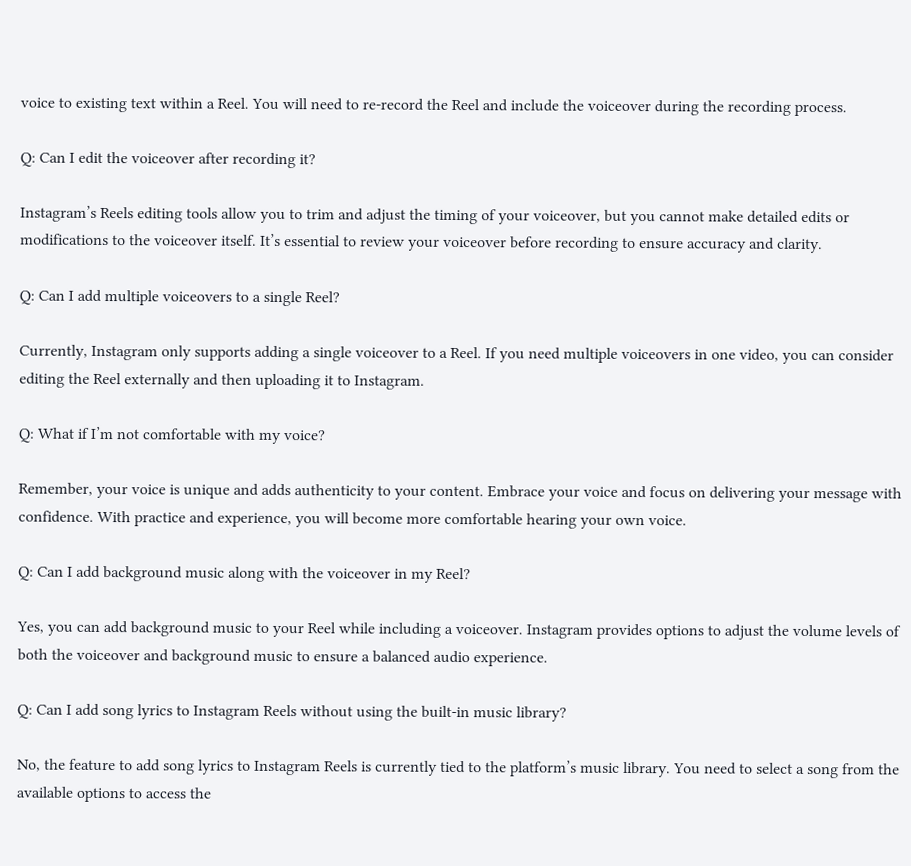voice to existing text within a Reel. You will need to re-record the Reel and include the voiceover during the recording process.

Q: Can I edit the voiceover after recording it?

Instagram’s Reels editing tools allow you to trim and adjust the timing of your voiceover, but you cannot make detailed edits or modifications to the voiceover itself. It’s essential to review your voiceover before recording to ensure accuracy and clarity.

Q: Can I add multiple voiceovers to a single Reel?

Currently, Instagram only supports adding a single voiceover to a Reel. If you need multiple voiceovers in one video, you can consider editing the Reel externally and then uploading it to Instagram.

Q: What if I’m not comfortable with my voice?

Remember, your voice is unique and adds authenticity to your content. Embrace your voice and focus on delivering your message with confidence. With practice and experience, you will become more comfortable hearing your own voice.

Q: Can I add background music along with the voiceover in my Reel?

Yes, you can add background music to your Reel while including a voiceover. Instagram provides options to adjust the volume levels of both the voiceover and background music to ensure a balanced audio experience.

Q: Can I add song lyrics to Instagram Reels without using the built-in music library?

No, the feature to add song lyrics to Instagram Reels is currently tied to the platform’s music library. You need to select a song from the available options to access the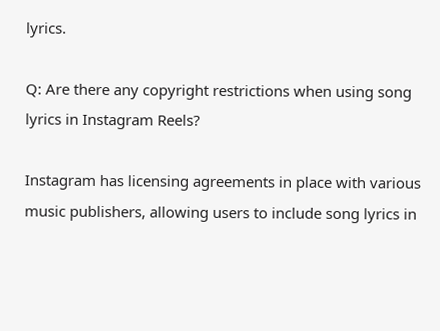lyrics.

Q: Are there any copyright restrictions when using song lyrics in Instagram Reels?

Instagram has licensing agreements in place with various music publishers, allowing users to include song lyrics in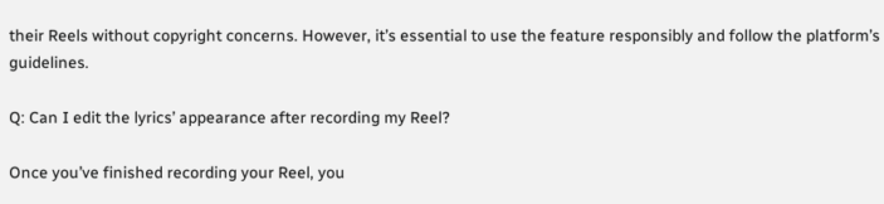their Reels without copyright concerns. However, it’s essential to use the feature responsibly and follow the platform’s guidelines.

Q: Can I edit the lyrics’ appearance after recording my Reel?

Once you’ve finished recording your Reel, you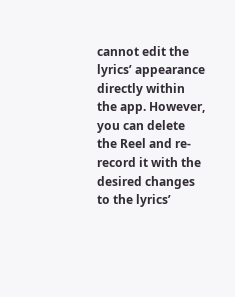cannot edit the lyrics’ appearance directly within the app. However, you can delete the Reel and re-record it with the desired changes to the lyrics’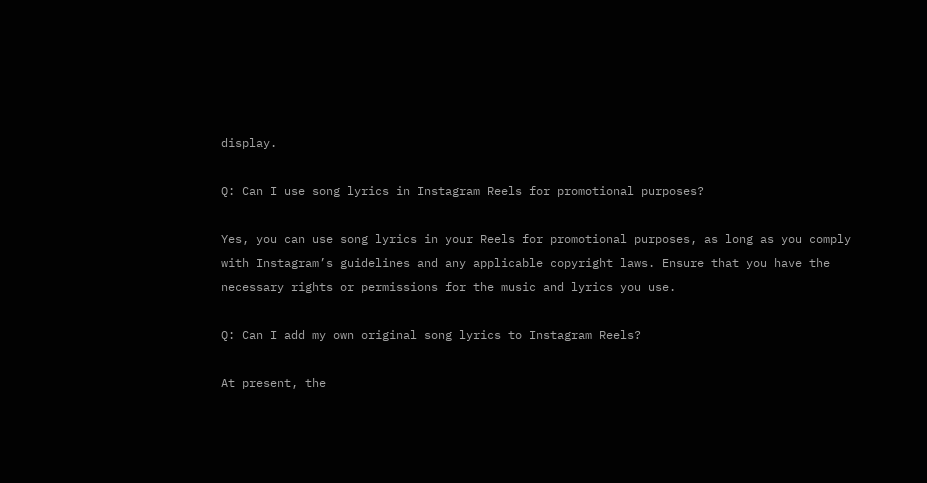display.

Q: Can I use song lyrics in Instagram Reels for promotional purposes?

Yes, you can use song lyrics in your Reels for promotional purposes, as long as you comply with Instagram’s guidelines and any applicable copyright laws. Ensure that you have the necessary rights or permissions for the music and lyrics you use.

Q: Can I add my own original song lyrics to Instagram Reels?

At present, the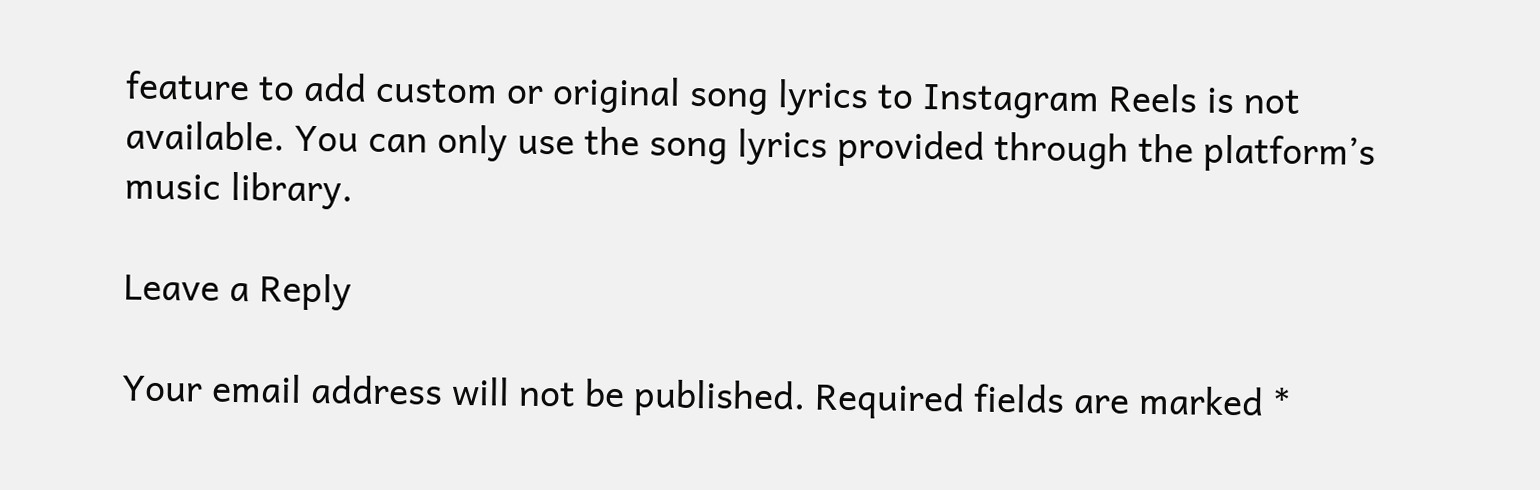feature to add custom or original song lyrics to Instagram Reels is not available. You can only use the song lyrics provided through the platform’s music library.

Leave a Reply

Your email address will not be published. Required fields are marked *